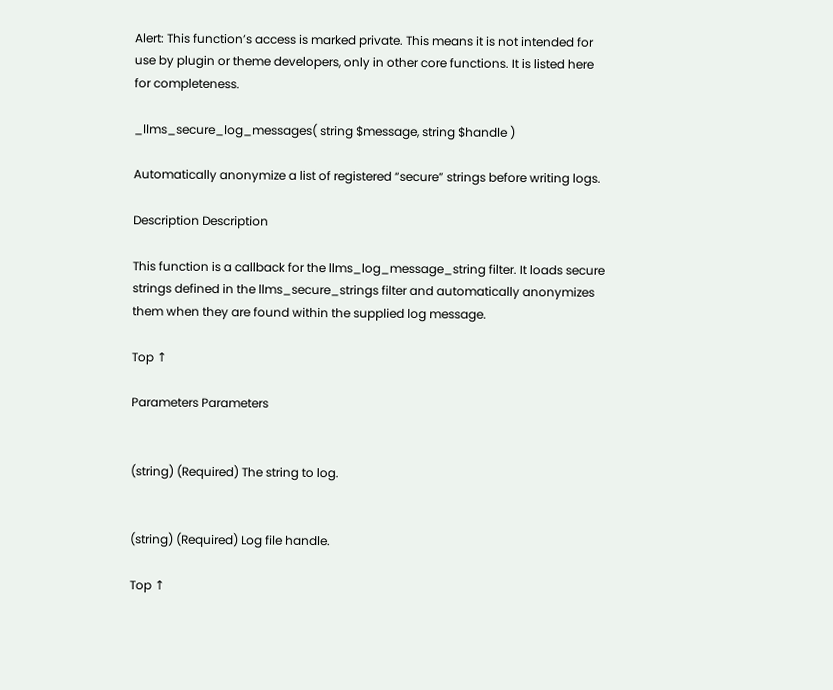Alert: This function’s access is marked private. This means it is not intended for use by plugin or theme developers, only in other core functions. It is listed here for completeness.

_llms_secure_log_messages( string $message, string $handle )

Automatically anonymize a list of registered “secure” strings before writing logs.

Description Description

This function is a callback for the llms_log_message_string filter. It loads secure strings defined in the llms_secure_strings filter and automatically anonymizes them when they are found within the supplied log message.

Top ↑

Parameters Parameters


(string) (Required) The string to log.


(string) (Required) Log file handle.

Top ↑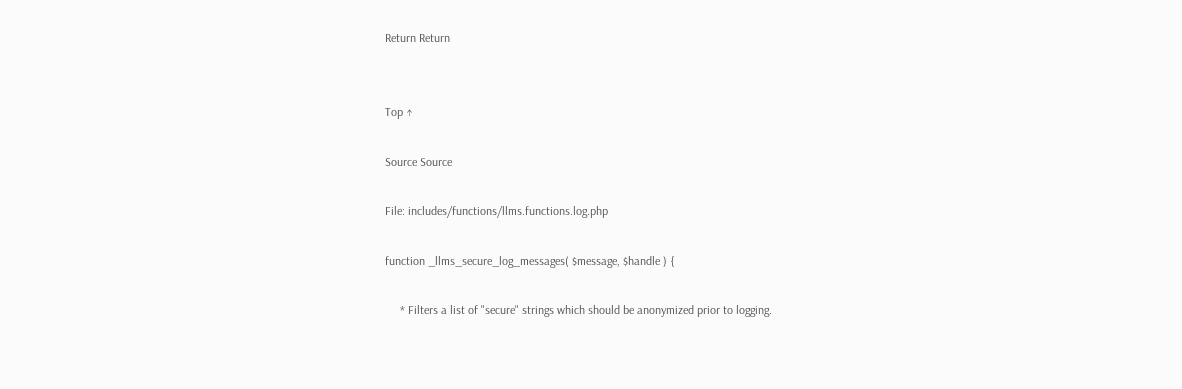Return Return


Top ↑

Source Source

File: includes/functions/llms.functions.log.php

function _llms_secure_log_messages( $message, $handle ) {

     * Filters a list of "secure" strings which should be anonymized prior to logging.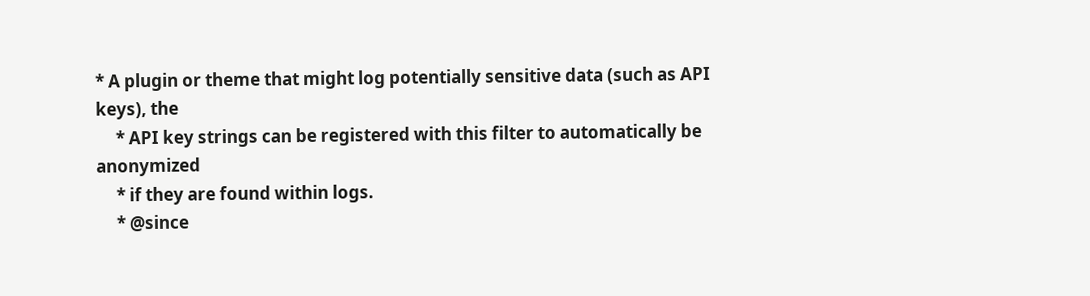* A plugin or theme that might log potentially sensitive data (such as API keys), the
     * API key strings can be registered with this filter to automatically be anonymized
     * if they are found within logs.
     * @since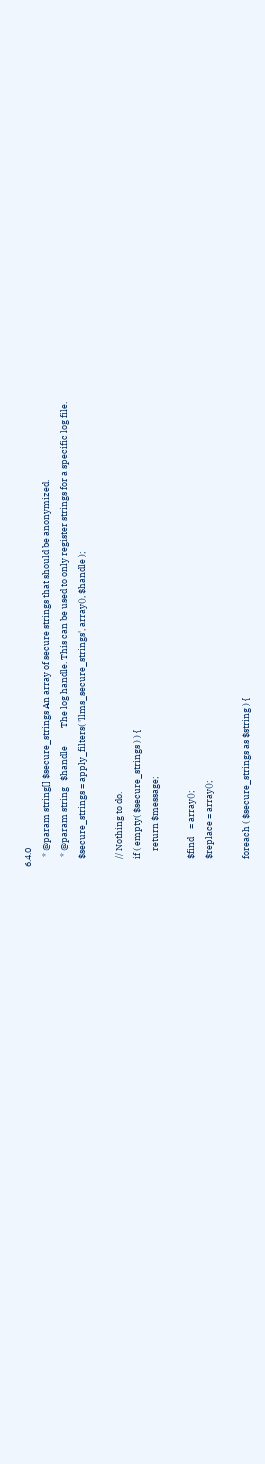6.4.0
     * @param string[] $secure_strings An array of secure strings that should be anonymized.
     * @param string   $handle         The log handle. This can be used to only register strings for a specific log file.
    $secure_strings = apply_filters( 'llms_secure_strings', array(), $handle );

    // Nothing to do.
    if ( empty( $secure_strings ) ) {
        return $message;

    $find    = array();
    $replace = array();

    foreach ( $secure_strings as $string ) {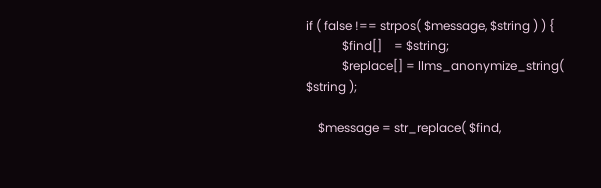if ( false !== strpos( $message, $string ) ) {
            $find[]    = $string;
            $replace[] = llms_anonymize_string( $string );

    $message = str_replace( $find,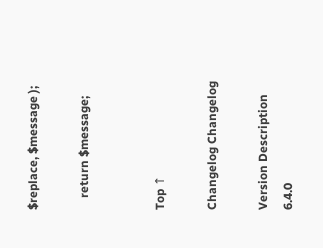$replace, $message );

    return $message;


Top ↑

Changelog Changelog

Version Description
6.4.0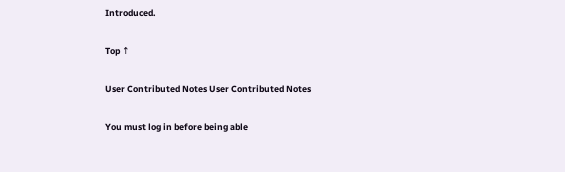Introduced.

Top ↑

User Contributed Notes User Contributed Notes

You must log in before being able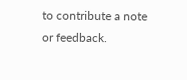to contribute a note or feedback.